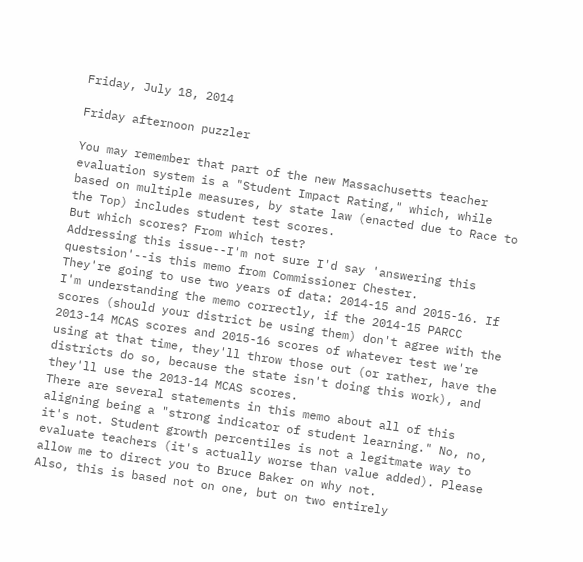Friday, July 18, 2014

Friday afternoon puzzler

You may remember that part of the new Massachusetts teacher evaluation system is a "Student Impact Rating," which, while based on multiple measures, by state law (enacted due to Race to the Top) includes student test scores.
But which scores? From which test?
Addressing this issue--I'm not sure I'd say 'answering this questsion'--is this memo from Commissioner Chester.
They're going to use two years of data: 2014-15 and 2015-16. If I'm understanding the memo correctly, if the 2014-15 PARCC scores (should your district be using them) don't agree with the 2013-14 MCAS scores and 2015-16 scores of whatever test we're using at that time, they'll throw those out (or rather, have the districts do so, because the state isn't doing this work), and they'll use the 2013-14 MCAS scores.
There are several statements in this memo about all of this aligning being a "strong indicator of student learning." No, no, it's not. Student growth percentiles is not a legitmate way to evaluate teachers (it's actually worse than value added). Please allow me to direct you to Bruce Baker on why not.
Also, this is based not on one, but on two entirely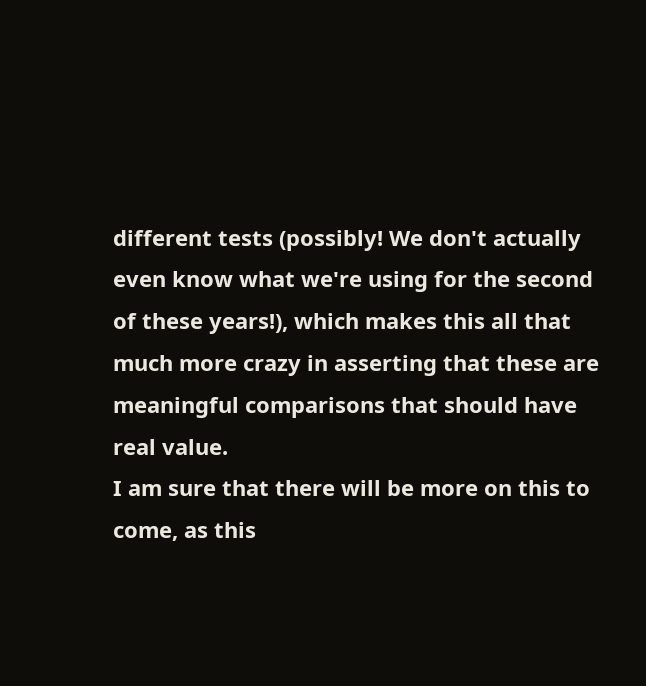different tests (possibly! We don't actually even know what we're using for the second of these years!), which makes this all that much more crazy in asserting that these are meaningful comparisons that should have real value.
I am sure that there will be more on this to come, as this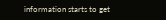information starts to get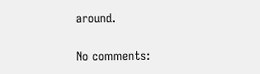around.

No comments: